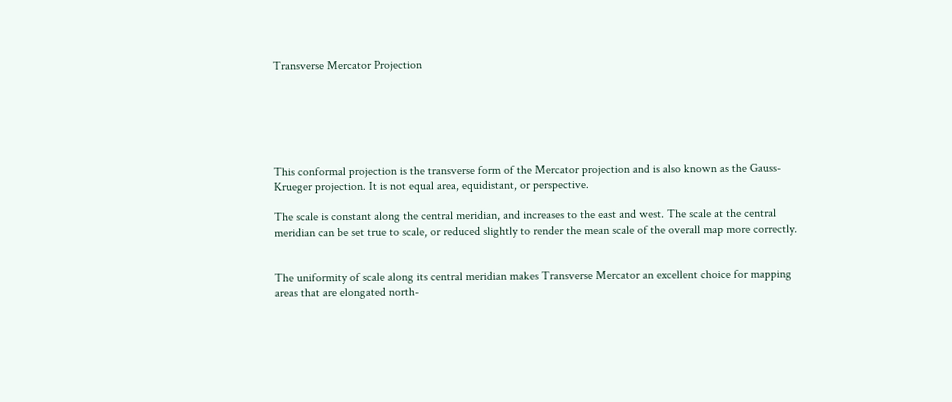Transverse Mercator Projection






This conformal projection is the transverse form of the Mercator projection and is also known as the Gauss-Krueger projection. It is not equal area, equidistant, or perspective.

The scale is constant along the central meridian, and increases to the east and west. The scale at the central meridian can be set true to scale, or reduced slightly to render the mean scale of the overall map more correctly.


The uniformity of scale along its central meridian makes Transverse Mercator an excellent choice for mapping areas that are elongated north-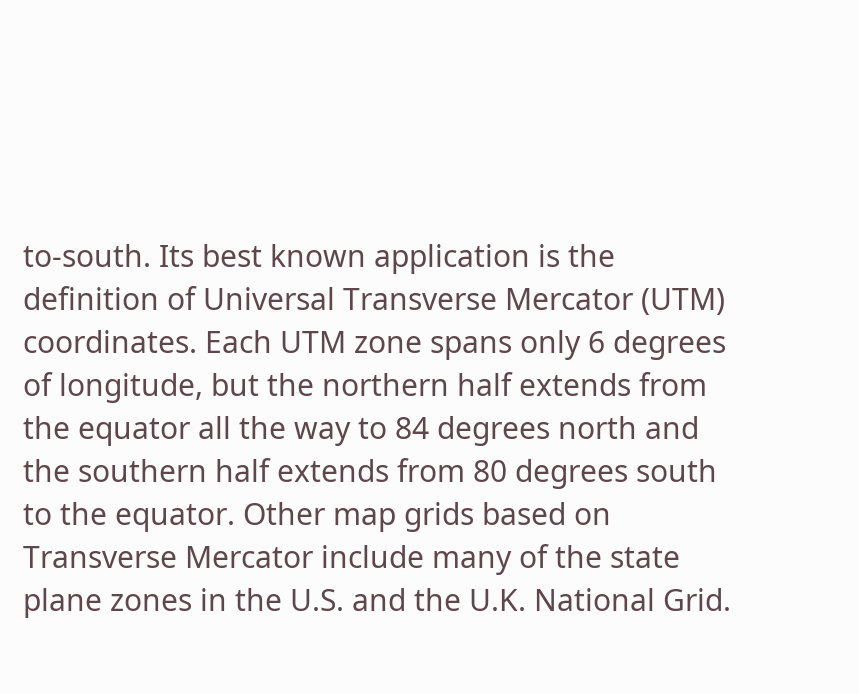to-south. Its best known application is the definition of Universal Transverse Mercator (UTM) coordinates. Each UTM zone spans only 6 degrees of longitude, but the northern half extends from the equator all the way to 84 degrees north and the southern half extends from 80 degrees south to the equator. Other map grids based on Transverse Mercator include many of the state plane zones in the U.S. and the U.K. National Grid.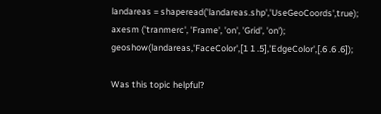landareas = shaperead('landareas.shp','UseGeoCoords',true);
axesm ('tranmerc', 'Frame', 'on', 'Grid', 'on');
geoshow(landareas,'FaceColor',[1 1 .5],'EdgeColor',[.6 .6 .6]);

Was this topic helpful?